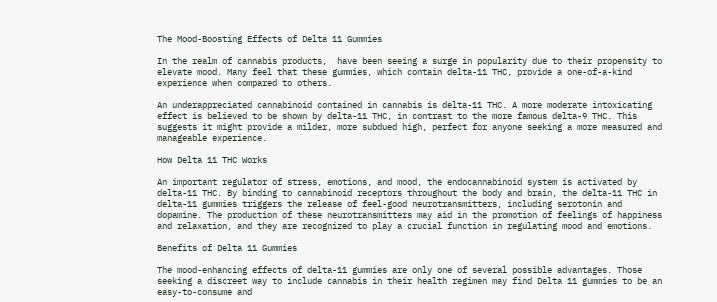The Mood-Boosting Effects of Delta 11 Gummies

In the realm of cannabis products,  have been seeing a surge in popularity due to their propensity to elevate mood. Many feel that these gummies, which contain delta-11 THC, provide a one-of-a-kind experience when compared to others.

An underappreciated cannabinoid contained in cannabis is delta-11 THC. A more moderate intoxicating effect is believed to be shown by delta-11 THC, in contrast to the more famous delta-9 THC. This suggests it might provide a milder, more subdued high, perfect for anyone seeking a more measured and manageable experience.

How Delta 11 THC Works

An important regulator of stress, emotions, and mood, the endocannabinoid system is activated by delta-11 THC. By binding to cannabinoid receptors throughout the body and brain, the delta-11 THC in delta-11 gummies triggers the release of feel-good neurotransmitters, including serotonin and dopamine. The production of these neurotransmitters may aid in the promotion of feelings of happiness and relaxation, and they are recognized to play a crucial function in regulating mood and emotions.

Benefits of Delta 11 Gummies

The mood-enhancing effects of delta-11 gummies are only one of several possible advantages. Those seeking a discreet way to include cannabis in their health regimen may find Delta 11 gummies to be an easy-to-consume and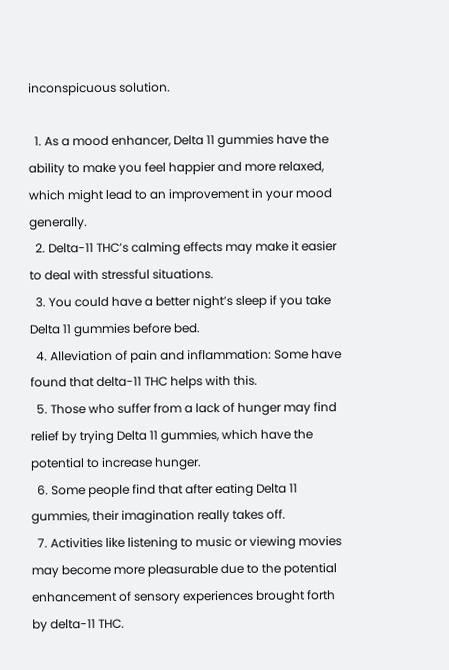inconspicuous solution.

  1. As a mood enhancer, Delta 11 gummies have the ability to make you feel happier and more relaxed, which might lead to an improvement in your mood generally.
  2. Delta-11 THC’s calming effects may make it easier to deal with stressful situations.
  3. You could have a better night’s sleep if you take Delta 11 gummies before bed.
  4. Alleviation of pain and inflammation: Some have found that delta-11 THC helps with this.
  5. Those who suffer from a lack of hunger may find relief by trying Delta 11 gummies, which have the potential to increase hunger.
  6. Some people find that after eating Delta 11 gummies, their imagination really takes off.
  7. Activities like listening to music or viewing movies may become more pleasurable due to the potential enhancement of sensory experiences brought forth by delta-11 THC.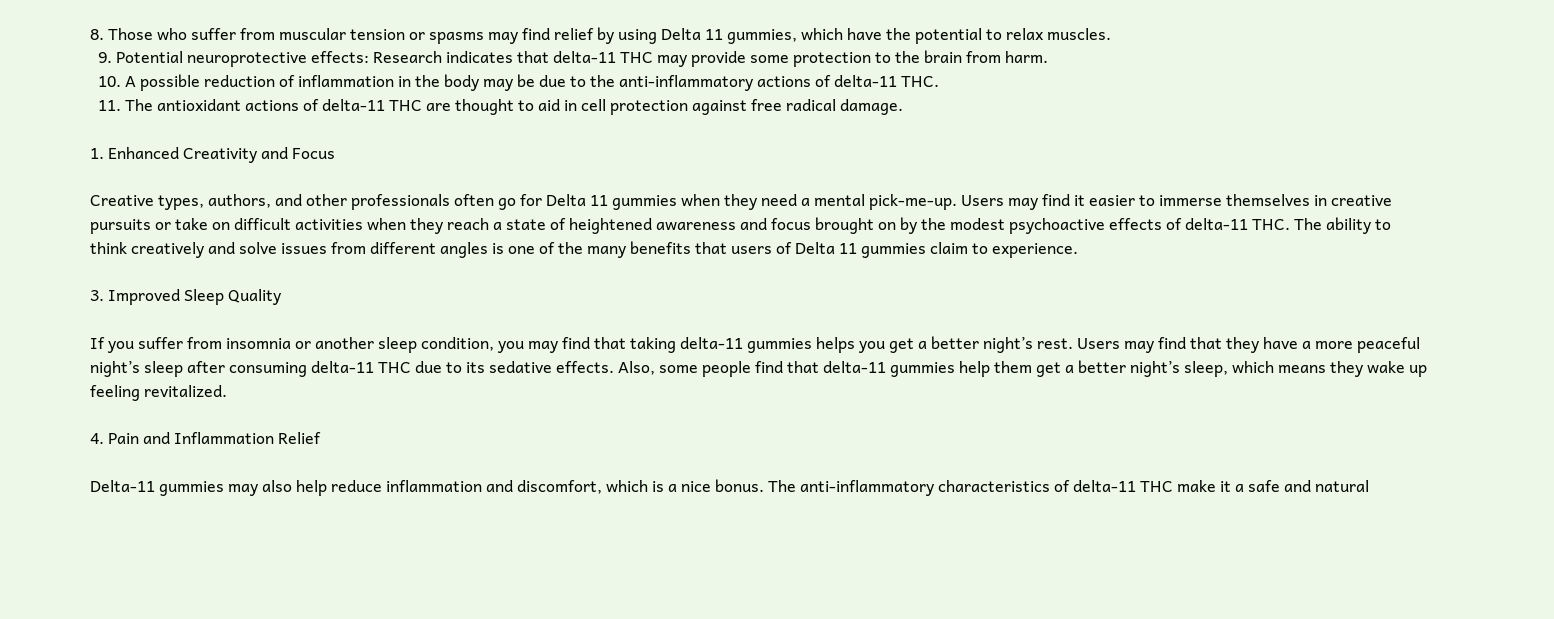8. Those who suffer from muscular tension or spasms may find relief by using Delta 11 gummies, which have the potential to relax muscles.
  9. Potential neuroprotective effects: Research indicates that delta-11 THC may provide some protection to the brain from harm.
  10. A possible reduction of inflammation in the body may be due to the anti-inflammatory actions of delta-11 THC.
  11. The antioxidant actions of delta-11 THC are thought to aid in cell protection against free radical damage.

1. Enhanced Creativity and Focus

Creative types, authors, and other professionals often go for Delta 11 gummies when they need a mental pick-me-up. Users may find it easier to immerse themselves in creative pursuits or take on difficult activities when they reach a state of heightened awareness and focus brought on by the modest psychoactive effects of delta-11 THC. The ability to think creatively and solve issues from different angles is one of the many benefits that users of Delta 11 gummies claim to experience.

3. Improved Sleep Quality

If you suffer from insomnia or another sleep condition, you may find that taking delta-11 gummies helps you get a better night’s rest. Users may find that they have a more peaceful night’s sleep after consuming delta-11 THC due to its sedative effects. Also, some people find that delta-11 gummies help them get a better night’s sleep, which means they wake up feeling revitalized.

4. Pain and Inflammation Relief

Delta-11 gummies may also help reduce inflammation and discomfort, which is a nice bonus. The anti-inflammatory characteristics of delta-11 THC make it a safe and natural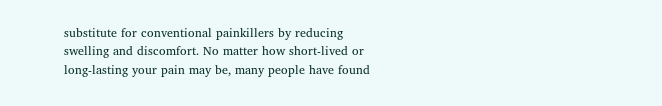substitute for conventional painkillers by reducing swelling and discomfort. No matter how short-lived or long-lasting your pain may be, many people have found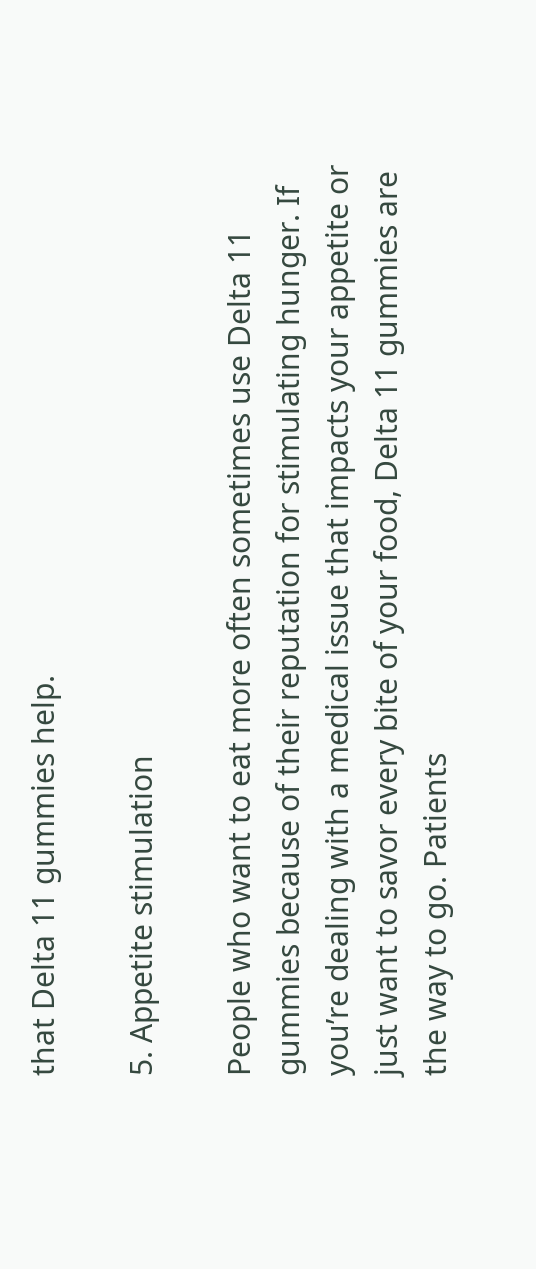that Delta 11 gummies help.

5. Appetite stimulation

People who want to eat more often sometimes use Delta 11 gummies because of their reputation for stimulating hunger. If you’re dealing with a medical issue that impacts your appetite or just want to savor every bite of your food, Delta 11 gummies are the way to go. Patients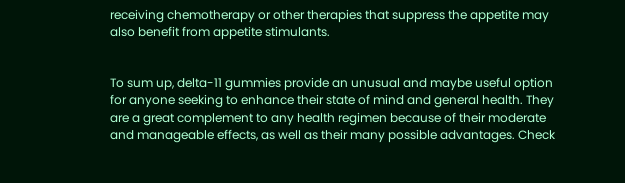receiving chemotherapy or other therapies that suppress the appetite may also benefit from appetite stimulants.


To sum up, delta-11 gummies provide an unusual and maybe useful option for anyone seeking to enhance their state of mind and general health. They are a great complement to any health regimen because of their moderate and manageable effects, as well as their many possible advantages. Check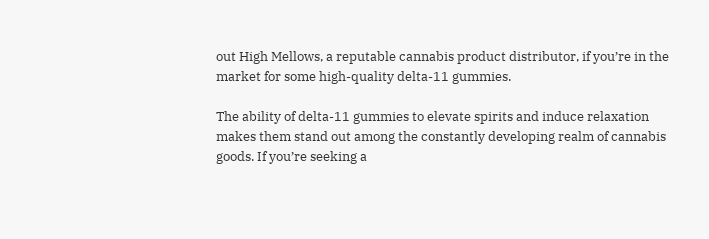out High Mellows, a reputable cannabis product distributor, if you’re in the market for some high-quality delta-11 gummies.

The ability of delta-11 gummies to elevate spirits and induce relaxation makes them stand out among the constantly developing realm of cannabis goods. If you’re seeking a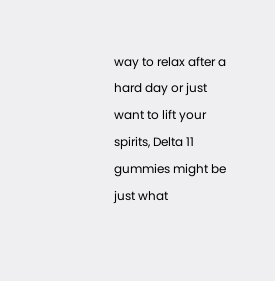way to relax after a hard day or just want to lift your spirits, Delta 11 gummies might be just what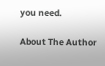you need.

About The Author